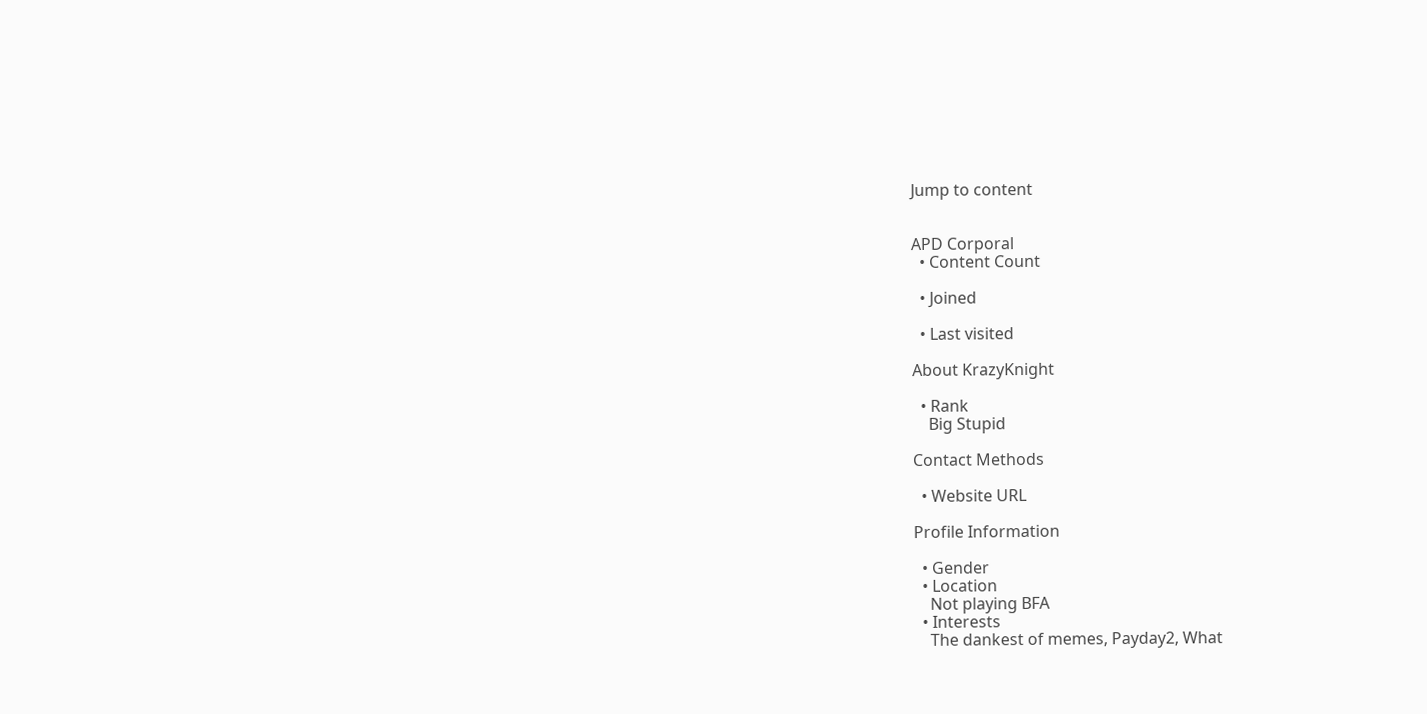Jump to content


APD Corporal
  • Content Count

  • Joined

  • Last visited

About KrazyKnight

  • Rank
    Big Stupid

Contact Methods

  • Website URL

Profile Information

  • Gender
  • Location
    Not playing BFA
  • Interests
    The dankest of memes, Payday2, What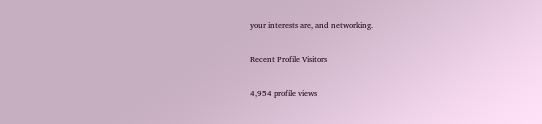your interests are, and networking.

Recent Profile Visitors

4,954 profile views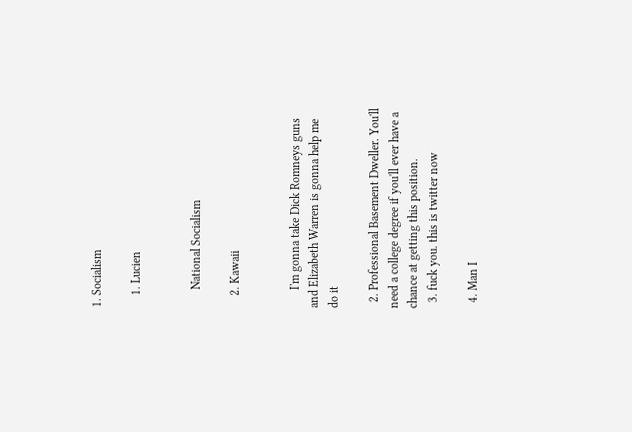1. Socialism

    1. Lucien


      National Socialism

    2. Kawaii


      I'm gonna take Dick Romneys guns and Elizabeth Warren is gonna help me do it

  2. Professional Basement Dweller. You'll need a college degree if you'll ever have a chance at getting this position.
  3. fuck you. this is twitter now

  4. Man I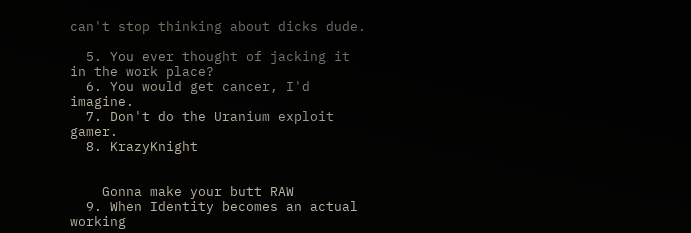can't stop thinking about dicks dude.

  5. You ever thought of jacking it in the work place?
  6. You would get cancer, I'd imagine.
  7. Don't do the Uranium exploit gamer.
  8. KrazyKnight


    Gonna make your butt RAW
  9. When Identity becomes an actual working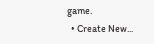game.
  • Create New...